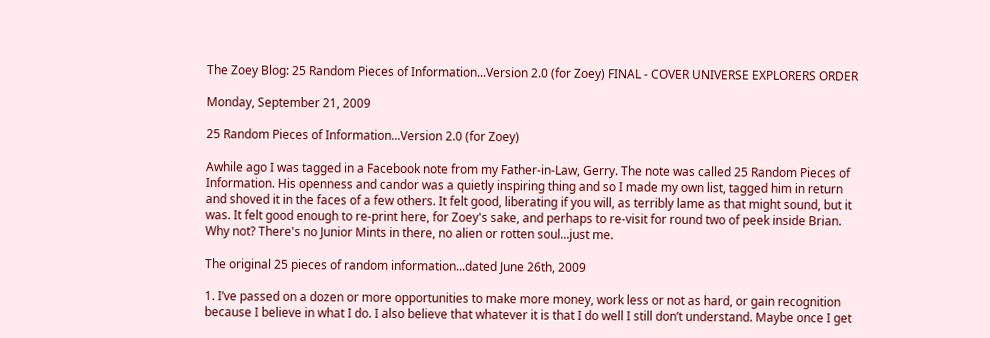The Zoey Blog: 25 Random Pieces of Information...Version 2.0 (for Zoey) FINAL - COVER UNIVERSE EXPLORERS ORDER

Monday, September 21, 2009

25 Random Pieces of Information...Version 2.0 (for Zoey)

Awhile ago I was tagged in a Facebook note from my Father-in-Law, Gerry. The note was called 25 Random Pieces of Information. His openness and candor was a quietly inspiring thing and so I made my own list, tagged him in return and shoved it in the faces of a few others. It felt good, liberating if you will, as terribly lame as that might sound, but it was. It felt good enough to re-print here, for Zoey's sake, and perhaps to re-visit for round two of peek inside Brian. Why not? There's no Junior Mints in there, no alien or rotten soul...just me.

The original 25 pieces of random information...dated June 26th, 2009

1. I’ve passed on a dozen or more opportunities to make more money, work less or not as hard, or gain recognition because I believe in what I do. I also believe that whatever it is that I do well I still don’t understand. Maybe once I get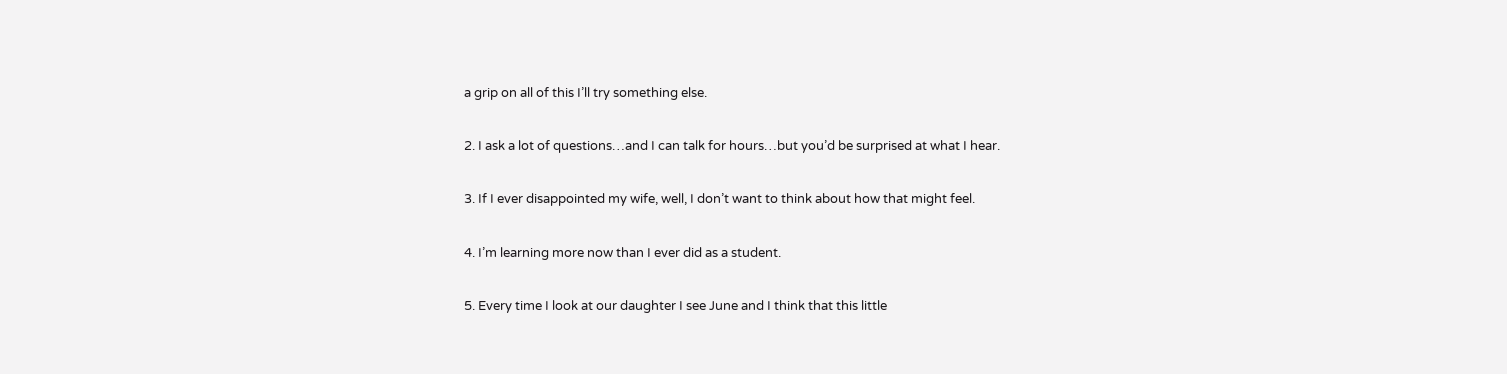a grip on all of this I’ll try something else.

2. I ask a lot of questions…and I can talk for hours…but you’d be surprised at what I hear.

3. If I ever disappointed my wife, well, I don’t want to think about how that might feel.

4. I’m learning more now than I ever did as a student.

5. Every time I look at our daughter I see June and I think that this little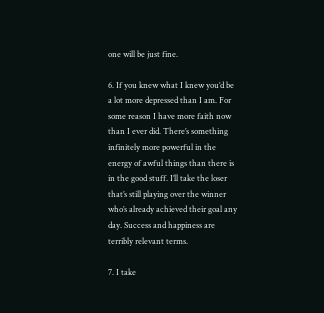one will be just fine.

6. If you knew what I knew you’d be a lot more depressed than I am. For some reason I have more faith now than I ever did. There’s something infinitely more powerful in the energy of awful things than there is in the good stuff. I’ll take the loser that’s still playing over the winner who’s already achieved their goal any day. Success and happiness are terribly relevant terms.

7. I take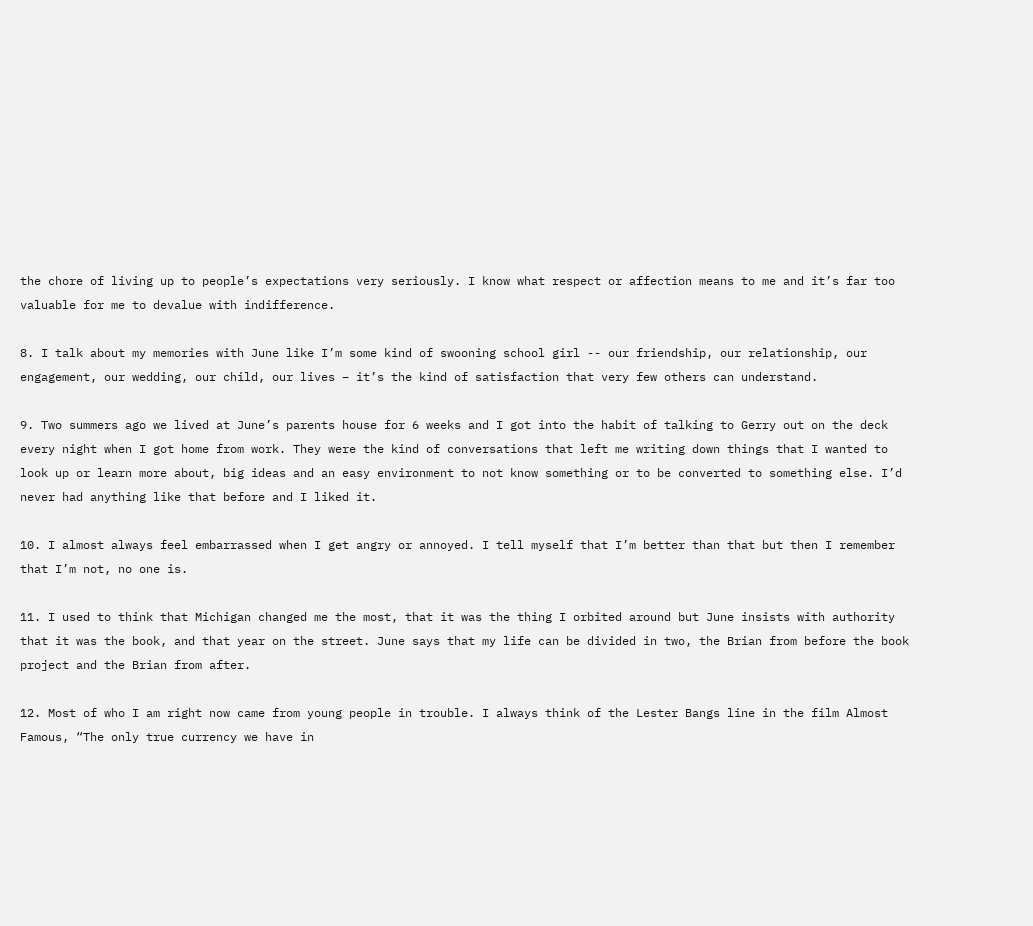the chore of living up to people’s expectations very seriously. I know what respect or affection means to me and it’s far too valuable for me to devalue with indifference.

8. I talk about my memories with June like I’m some kind of swooning school girl -- our friendship, our relationship, our engagement, our wedding, our child, our lives – it’s the kind of satisfaction that very few others can understand.

9. Two summers ago we lived at June’s parents house for 6 weeks and I got into the habit of talking to Gerry out on the deck every night when I got home from work. They were the kind of conversations that left me writing down things that I wanted to look up or learn more about, big ideas and an easy environment to not know something or to be converted to something else. I’d never had anything like that before and I liked it.

10. I almost always feel embarrassed when I get angry or annoyed. I tell myself that I’m better than that but then I remember that I’m not, no one is.

11. I used to think that Michigan changed me the most, that it was the thing I orbited around but June insists with authority that it was the book, and that year on the street. June says that my life can be divided in two, the Brian from before the book project and the Brian from after.

12. Most of who I am right now came from young people in trouble. I always think of the Lester Bangs line in the film Almost Famous, “The only true currency we have in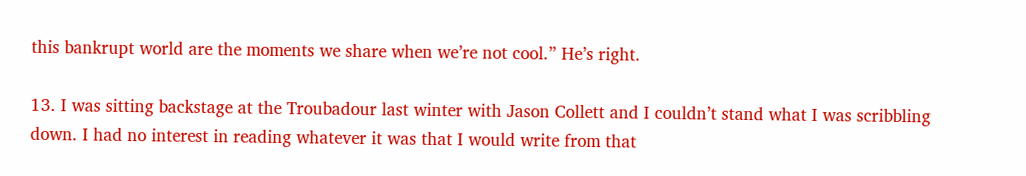this bankrupt world are the moments we share when we’re not cool.” He’s right.

13. I was sitting backstage at the Troubadour last winter with Jason Collett and I couldn’t stand what I was scribbling down. I had no interest in reading whatever it was that I would write from that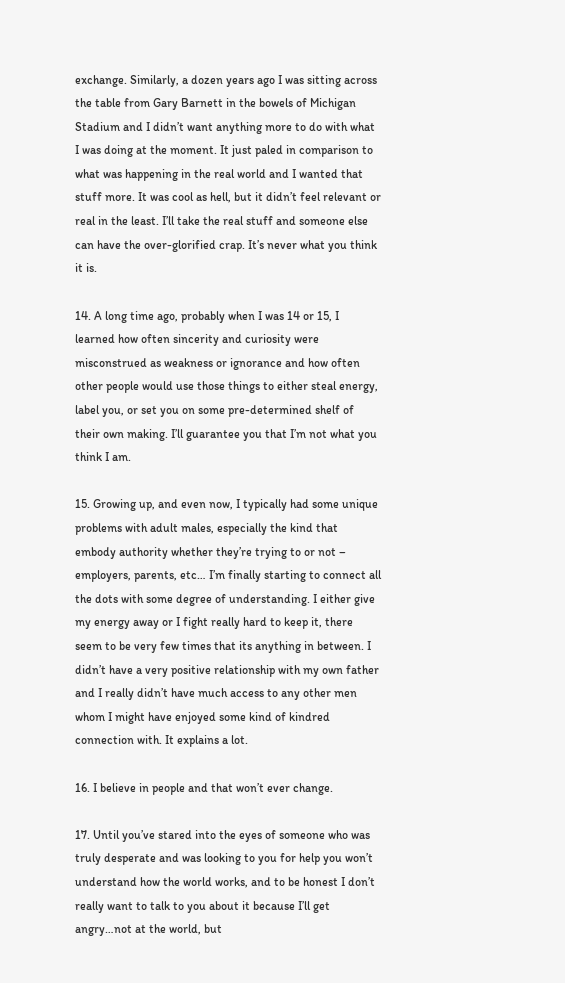exchange. Similarly, a dozen years ago I was sitting across the table from Gary Barnett in the bowels of Michigan Stadium and I didn’t want anything more to do with what I was doing at the moment. It just paled in comparison to what was happening in the real world and I wanted that stuff more. It was cool as hell, but it didn’t feel relevant or real in the least. I’ll take the real stuff and someone else can have the over-glorified crap. It’s never what you think it is.

14. A long time ago, probably when I was 14 or 15, I learned how often sincerity and curiosity were misconstrued as weakness or ignorance and how often other people would use those things to either steal energy, label you, or set you on some pre-determined shelf of their own making. I’ll guarantee you that I’m not what you think I am.

15. Growing up, and even now, I typically had some unique problems with adult males, especially the kind that embody authority whether they’re trying to or not – employers, parents, etc… I’m finally starting to connect all the dots with some degree of understanding. I either give my energy away or I fight really hard to keep it, there seem to be very few times that its anything in between. I didn’t have a very positive relationship with my own father and I really didn’t have much access to any other men whom I might have enjoyed some kind of kindred connection with. It explains a lot.

16. I believe in people and that won’t ever change.

17. Until you’ve stared into the eyes of someone who was truly desperate and was looking to you for help you won’t understand how the world works, and to be honest I don’t really want to talk to you about it because I’ll get angry…not at the world, but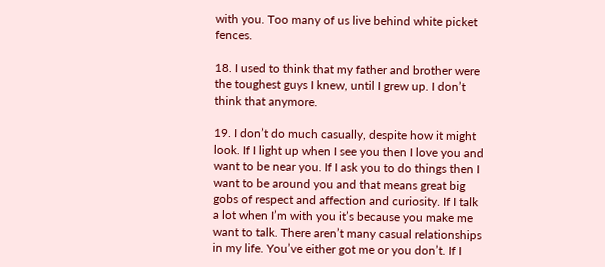with you. Too many of us live behind white picket fences.

18. I used to think that my father and brother were the toughest guys I knew, until I grew up. I don’t think that anymore.

19. I don’t do much casually, despite how it might look. If I light up when I see you then I love you and want to be near you. If I ask you to do things then I want to be around you and that means great big gobs of respect and affection and curiosity. If I talk a lot when I’m with you it’s because you make me want to talk. There aren’t many casual relationships in my life. You’ve either got me or you don’t. If I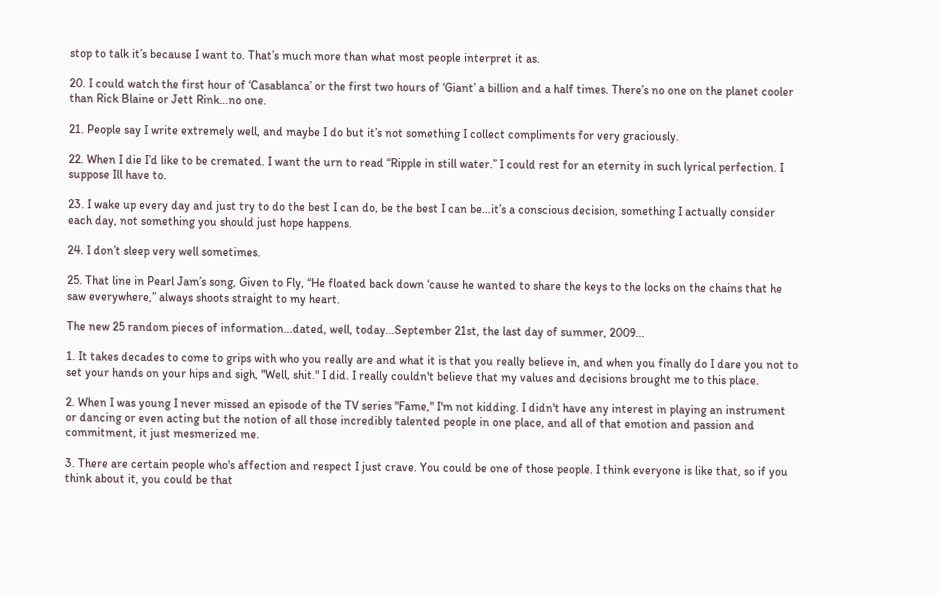stop to talk it’s because I want to. That’s much more than what most people interpret it as.

20. I could watch the first hour of ‘Casablanca’ or the first two hours of ‘Giant’ a billion and a half times. There’s no one on the planet cooler than Rick Blaine or Jett Rink…no one.

21. People say I write extremely well, and maybe I do but it’s not something I collect compliments for very graciously.

22. When I die I’d like to be cremated. I want the urn to read “Ripple in still water.” I could rest for an eternity in such lyrical perfection. I suppose Ill have to.

23. I wake up every day and just try to do the best I can do, be the best I can be…it’s a conscious decision, something I actually consider each day, not something you should just hope happens.

24. I don’t sleep very well sometimes.

25. That line in Pearl Jam’s song, Given to Fly, “He floated back down ‘cause he wanted to share the keys to the locks on the chains that he saw everywhere,” always shoots straight to my heart.

The new 25 random pieces of information...dated, well, today...September 21st, the last day of summer, 2009...

1. It takes decades to come to grips with who you really are and what it is that you really believe in, and when you finally do I dare you not to set your hands on your hips and sigh, "Well, shit." I did. I really couldn't believe that my values and decisions brought me to this place.

2. When I was young I never missed an episode of the TV series "Fame," I'm not kidding. I didn't have any interest in playing an instrument or dancing or even acting but the notion of all those incredibly talented people in one place, and all of that emotion and passion and commitment, it just mesmerized me.

3. There are certain people who's affection and respect I just crave. You could be one of those people. I think everyone is like that, so if you think about it, you could be that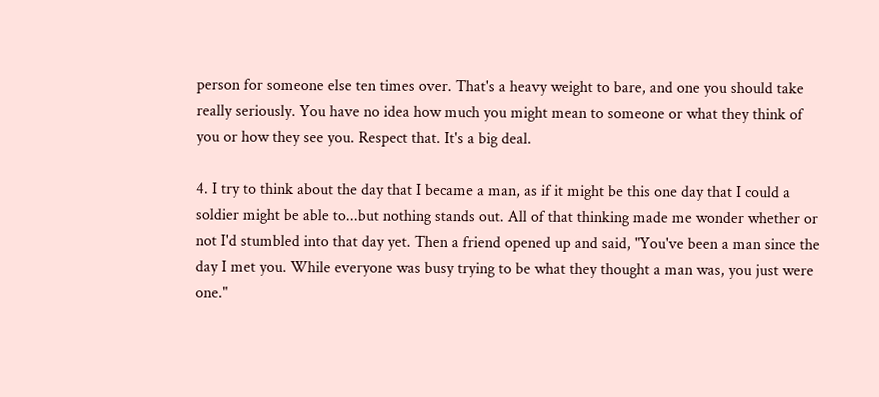person for someone else ten times over. That's a heavy weight to bare, and one you should take really seriously. You have no idea how much you might mean to someone or what they think of you or how they see you. Respect that. It's a big deal.

4. I try to think about the day that I became a man, as if it might be this one day that I could a soldier might be able to...but nothing stands out. All of that thinking made me wonder whether or not I'd stumbled into that day yet. Then a friend opened up and said, "You've been a man since the day I met you. While everyone was busy trying to be what they thought a man was, you just were one."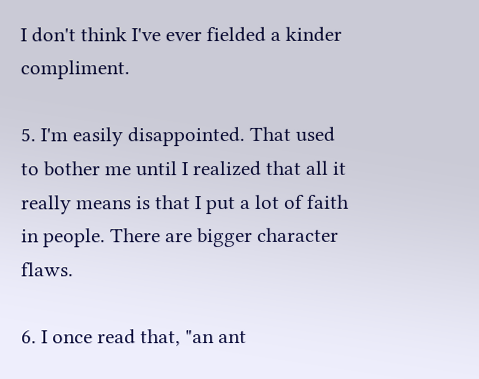I don't think I've ever fielded a kinder compliment.

5. I'm easily disappointed. That used to bother me until I realized that all it really means is that I put a lot of faith in people. There are bigger character flaws.

6. I once read that, "an ant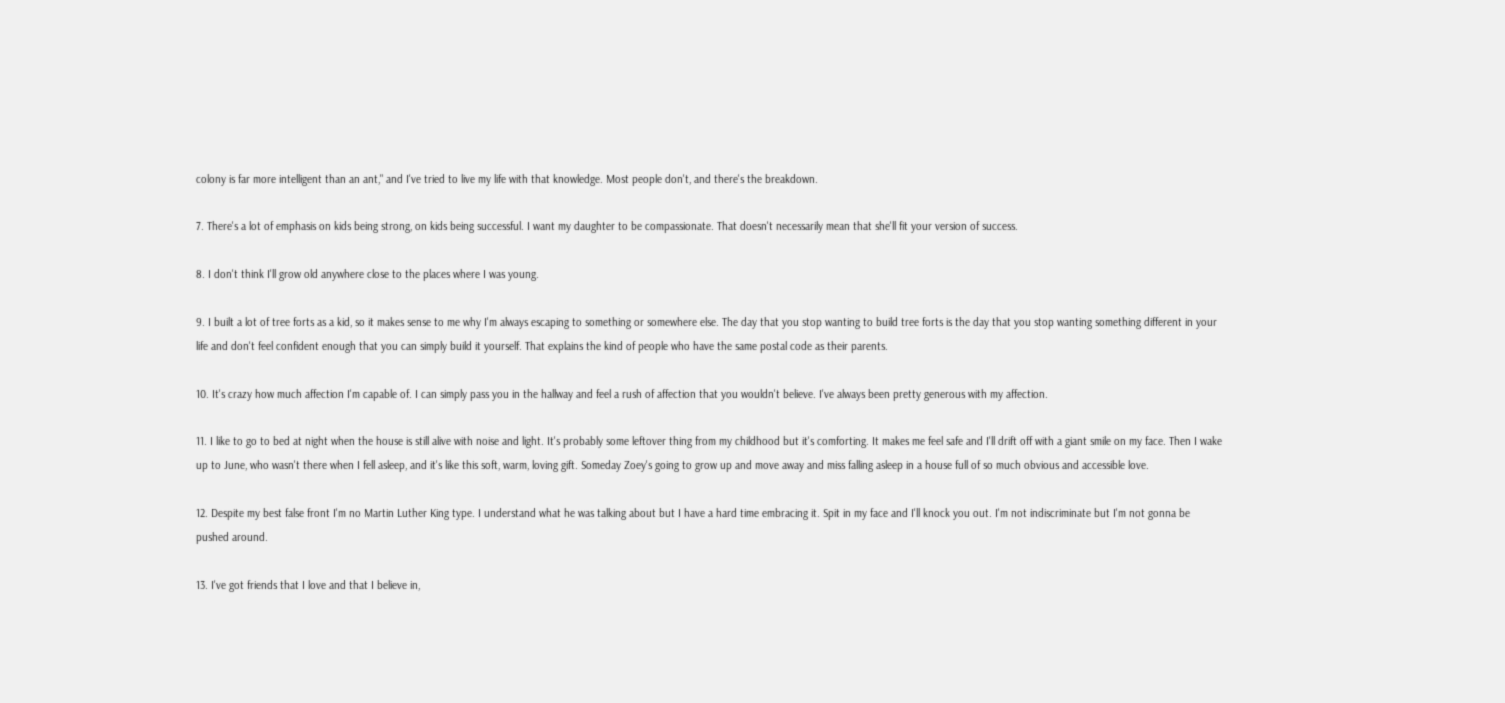colony is far more intelligent than an ant," and I've tried to live my life with that knowledge. Most people don't, and there's the breakdown.

7. There's a lot of emphasis on kids being strong, on kids being successful. I want my daughter to be compassionate. That doesn't necessarily mean that she'll fit your version of success.

8. I don't think I'll grow old anywhere close to the places where I was young.

9. I built a lot of tree forts as a kid, so it makes sense to me why I'm always escaping to something or somewhere else. The day that you stop wanting to build tree forts is the day that you stop wanting something different in your life and don't feel confident enough that you can simply build it yourself. That explains the kind of people who have the same postal code as their parents.

10. It's crazy how much affection I'm capable of. I can simply pass you in the hallway and feel a rush of affection that you wouldn't believe. I've always been pretty generous with my affection.

11. I like to go to bed at night when the house is still alive with noise and light. It's probably some leftover thing from my childhood but it's comforting. It makes me feel safe and I'll drift off with a giant smile on my face. Then I wake up to June, who wasn't there when I fell asleep, and it's like this soft, warm, loving gift. Someday Zoey's going to grow up and move away and miss falling asleep in a house full of so much obvious and accessible love.

12. Despite my best false front I'm no Martin Luther King type. I understand what he was talking about but I have a hard time embracing it. Spit in my face and I'll knock you out. I'm not indiscriminate but I'm not gonna be pushed around.

13. I've got friends that I love and that I believe in,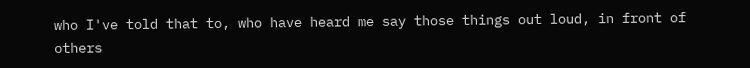who I've told that to, who have heard me say those things out loud, in front of others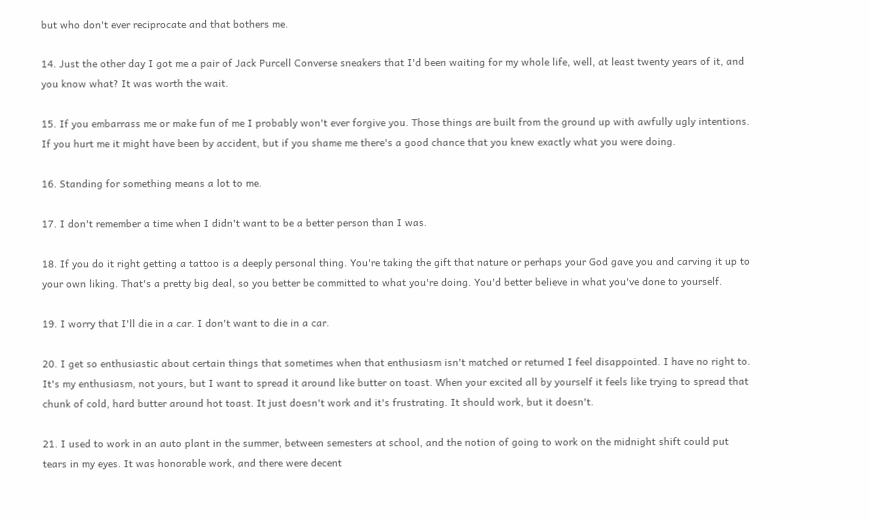but who don't ever reciprocate and that bothers me.

14. Just the other day I got me a pair of Jack Purcell Converse sneakers that I'd been waiting for my whole life, well, at least twenty years of it, and you know what? It was worth the wait.

15. If you embarrass me or make fun of me I probably won't ever forgive you. Those things are built from the ground up with awfully ugly intentions. If you hurt me it might have been by accident, but if you shame me there's a good chance that you knew exactly what you were doing.

16. Standing for something means a lot to me.

17. I don't remember a time when I didn't want to be a better person than I was.

18. If you do it right getting a tattoo is a deeply personal thing. You're taking the gift that nature or perhaps your God gave you and carving it up to your own liking. That's a pretty big deal, so you better be committed to what you're doing. You'd better believe in what you've done to yourself.

19. I worry that I'll die in a car. I don't want to die in a car.

20. I get so enthusiastic about certain things that sometimes when that enthusiasm isn't matched or returned I feel disappointed. I have no right to. It's my enthusiasm, not yours, but I want to spread it around like butter on toast. When your excited all by yourself it feels like trying to spread that chunk of cold, hard butter around hot toast. It just doesn't work and it's frustrating. It should work, but it doesn't.

21. I used to work in an auto plant in the summer, between semesters at school, and the notion of going to work on the midnight shift could put tears in my eyes. It was honorable work, and there were decent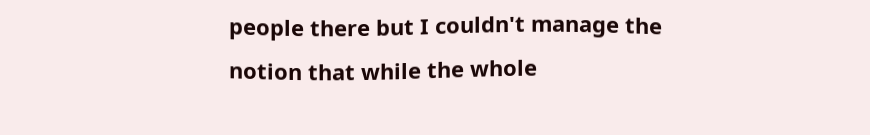people there but I couldn't manage the notion that while the whole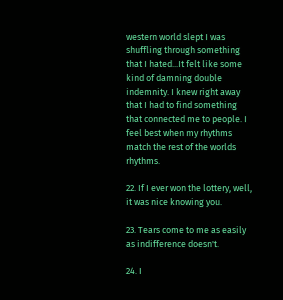western world slept I was shuffling through something that I hated...It felt like some kind of damning double indemnity. I knew right away that I had to find something that connected me to people. I feel best when my rhythms match the rest of the worlds rhythms.

22. If I ever won the lottery, well, it was nice knowing you.

23. Tears come to me as easily as indifference doesn't.

24. I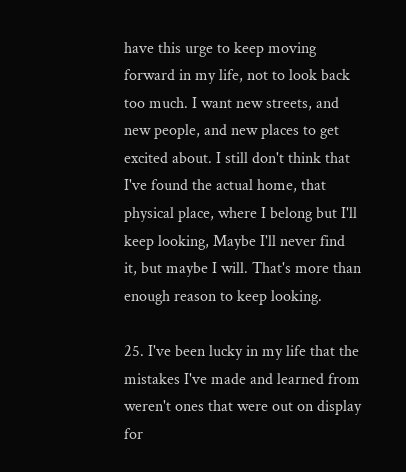have this urge to keep moving forward in my life, not to look back too much. I want new streets, and new people, and new places to get excited about. I still don't think that I've found the actual home, that physical place, where I belong but I'll keep looking, Maybe I'll never find it, but maybe I will. That's more than enough reason to keep looking.

25. I've been lucky in my life that the mistakes I've made and learned from weren't ones that were out on display for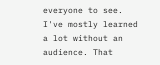everyone to see. I've mostly learned a lot without an audience. That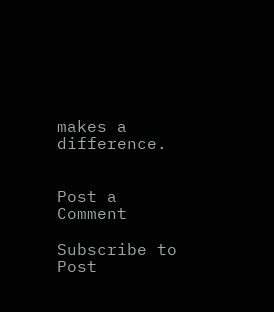makes a difference.


Post a Comment

Subscribe to Post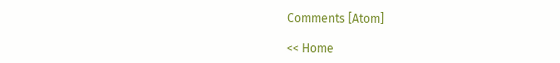Comments [Atom]

<< Home